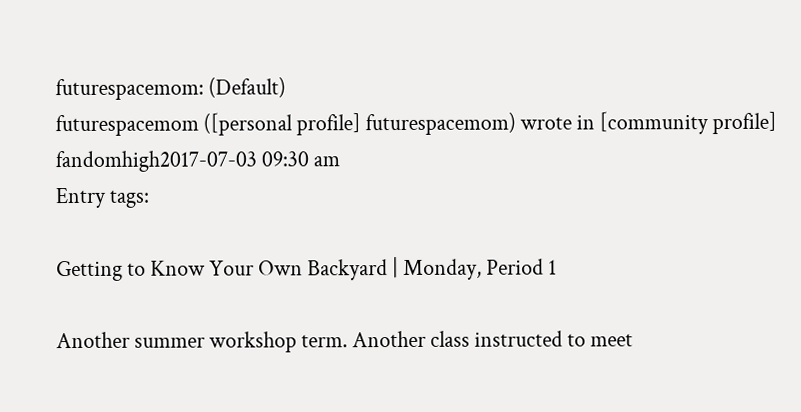futurespacemom: (Default)
futurespacemom ([personal profile] futurespacemom) wrote in [community profile] fandomhigh2017-07-03 09:30 am
Entry tags:

Getting to Know Your Own Backyard | Monday, Period 1

Another summer workshop term. Another class instructed to meet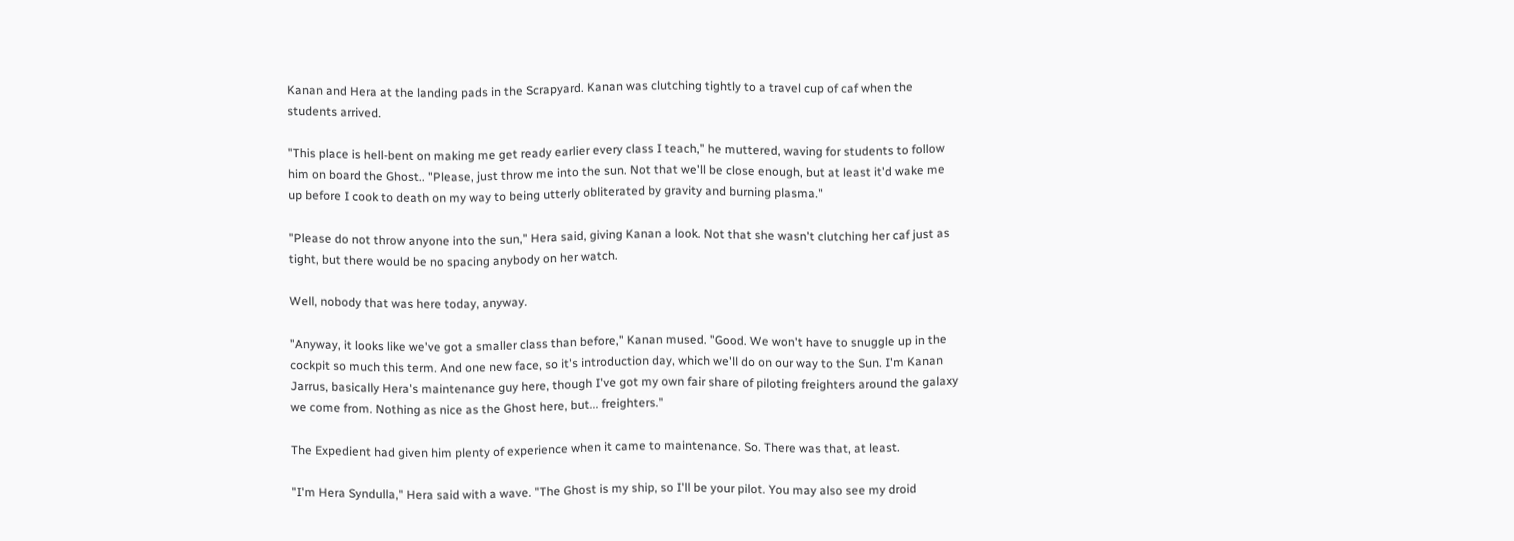Kanan and Hera at the landing pads in the Scrapyard. Kanan was clutching tightly to a travel cup of caf when the students arrived.

"This place is hell-bent on making me get ready earlier every class I teach," he muttered, waving for students to follow him on board the Ghost.. "Please, just throw me into the sun. Not that we'll be close enough, but at least it'd wake me up before I cook to death on my way to being utterly obliterated by gravity and burning plasma."

"Please do not throw anyone into the sun," Hera said, giving Kanan a look. Not that she wasn't clutching her caf just as tight, but there would be no spacing anybody on her watch.

Well, nobody that was here today, anyway.

"Anyway, it looks like we've got a smaller class than before," Kanan mused. "Good. We won't have to snuggle up in the cockpit so much this term. And one new face, so it's introduction day, which we'll do on our way to the Sun. I'm Kanan Jarrus, basically Hera's maintenance guy here, though I've got my own fair share of piloting freighters around the galaxy we come from. Nothing as nice as the Ghost here, but... freighters."

The Expedient had given him plenty of experience when it came to maintenance. So. There was that, at least.

"I'm Hera Syndulla," Hera said with a wave. "The Ghost is my ship, so I'll be your pilot. You may also see my droid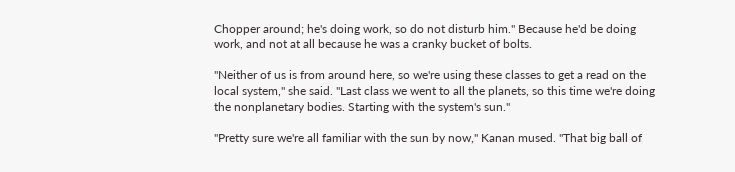Chopper around; he's doing work, so do not disturb him." Because he'd be doing work, and not at all because he was a cranky bucket of bolts.

"Neither of us is from around here, so we're using these classes to get a read on the local system," she said. "Last class we went to all the planets, so this time we're doing the nonplanetary bodies. Starting with the system's sun."

"Pretty sure we're all familiar with the sun by now," Kanan mused. "That big ball of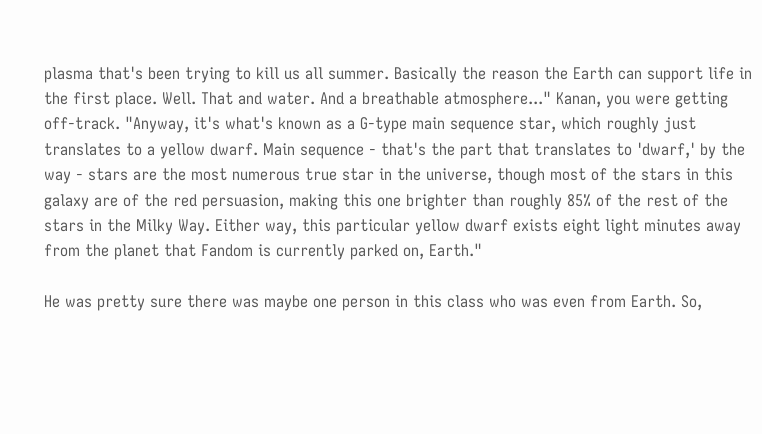plasma that's been trying to kill us all summer. Basically the reason the Earth can support life in the first place. Well. That and water. And a breathable atmosphere..." Kanan, you were getting off-track. "Anyway, it's what's known as a G-type main sequence star, which roughly just translates to a yellow dwarf. Main sequence - that's the part that translates to 'dwarf,' by the way - stars are the most numerous true star in the universe, though most of the stars in this galaxy are of the red persuasion, making this one brighter than roughly 85% of the rest of the stars in the Milky Way. Either way, this particular yellow dwarf exists eight light minutes away from the planet that Fandom is currently parked on, Earth."

He was pretty sure there was maybe one person in this class who was even from Earth. So,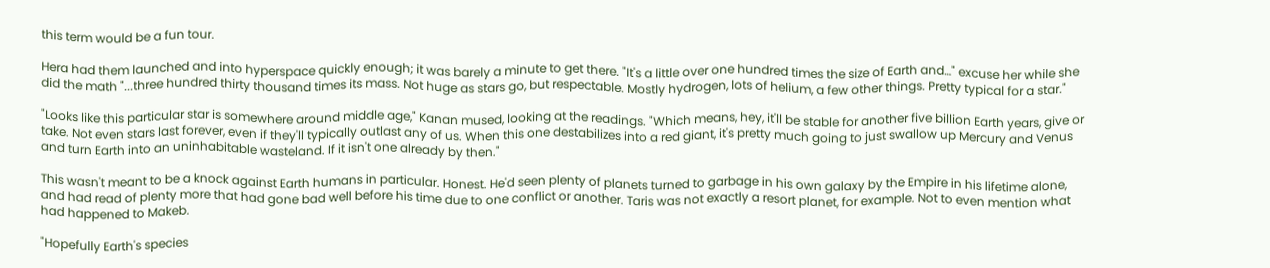this term would be a fun tour.

Hera had them launched and into hyperspace quickly enough; it was barely a minute to get there. "It's a little over one hundred times the size of Earth and…" excuse her while she did the math "...three hundred thirty thousand times its mass. Not huge as stars go, but respectable. Mostly hydrogen, lots of helium, a few other things. Pretty typical for a star."

"Looks like this particular star is somewhere around middle age," Kanan mused, looking at the readings. "Which means, hey, it'll be stable for another five billion Earth years, give or take. Not even stars last forever, even if they'll typically outlast any of us. When this one destabilizes into a red giant, it's pretty much going to just swallow up Mercury and Venus and turn Earth into an uninhabitable wasteland. If it isn't one already by then."

This wasn't meant to be a knock against Earth humans in particular. Honest. He'd seen plenty of planets turned to garbage in his own galaxy by the Empire in his lifetime alone, and had read of plenty more that had gone bad well before his time due to one conflict or another. Taris was not exactly a resort planet, for example. Not to even mention what had happened to Makeb.

"Hopefully Earth's species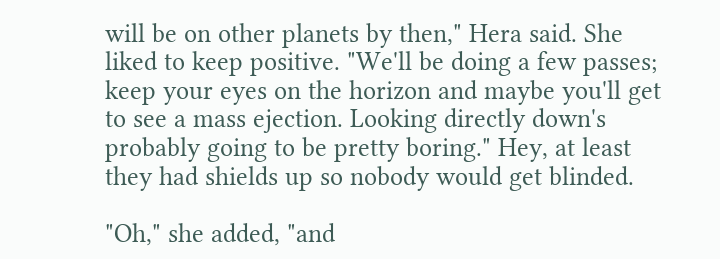will be on other planets by then," Hera said. She liked to keep positive. "We'll be doing a few passes; keep your eyes on the horizon and maybe you'll get to see a mass ejection. Looking directly down's probably going to be pretty boring." Hey, at least they had shields up so nobody would get blinded.

"Oh," she added, "and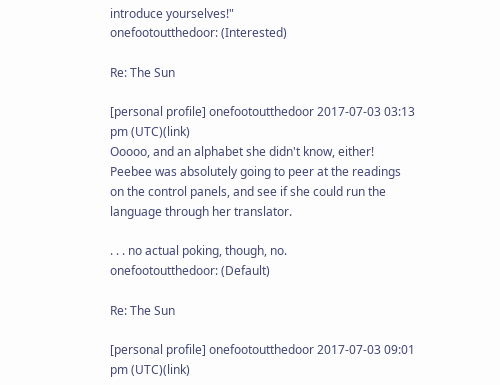introduce yourselves!"
onefootoutthedoor: (Interested)

Re: The Sun

[personal profile] onefootoutthedoor 2017-07-03 03:13 pm (UTC)(link)
Ooooo, and an alphabet she didn't know, either! Peebee was absolutely going to peer at the readings on the control panels, and see if she could run the language through her translator.

. . . no actual poking, though, no.
onefootoutthedoor: (Default)

Re: The Sun

[personal profile] onefootoutthedoor 2017-07-03 09:01 pm (UTC)(link)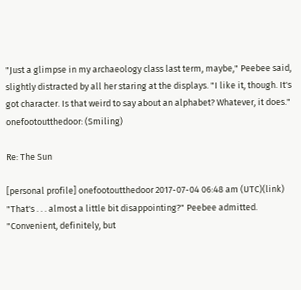"Just a glimpse in my archaeology class last term, maybe," Peebee said, slightly distracted by all her staring at the displays. "I like it, though. It's got character. Is that weird to say about an alphabet? Whatever, it does."
onefootoutthedoor: (Smiling)

Re: The Sun

[personal profile] onefootoutthedoor 2017-07-04 06:48 am (UTC)(link)
"That's . . . almost a little bit disappointing?" Peebee admitted. "Convenient, definitely, but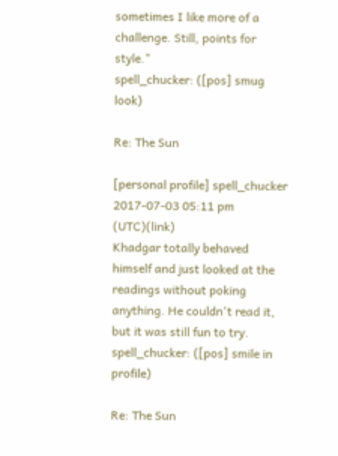sometimes I like more of a challenge. Still, points for style."
spell_chucker: ([pos] smug look)

Re: The Sun

[personal profile] spell_chucker 2017-07-03 05:11 pm (UTC)(link)
Khadgar totally behaved himself and just looked at the readings without poking anything. He couldn't read it, but it was still fun to try.
spell_chucker: ([pos] smile in profile)

Re: The Sun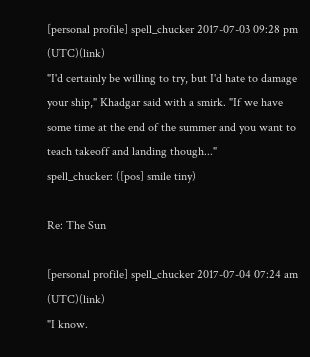[personal profile] spell_chucker 2017-07-03 09:28 pm (UTC)(link)
"I'd certainly be willing to try, but I'd hate to damage your ship," Khadgar said with a smirk. "If we have some time at the end of the summer and you want to teach takeoff and landing though..."
spell_chucker: ([pos] smile tiny)

Re: The Sun

[personal profile] spell_chucker 2017-07-04 07:24 am (UTC)(link)
"I know.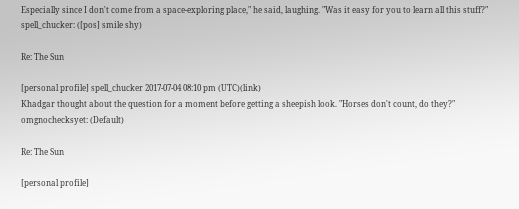Especially since I don't come from a space-exploring place," he said, laughing. "Was it easy for you to learn all this stuff?"
spell_chucker: ([pos] smile shy)

Re: The Sun

[personal profile] spell_chucker 2017-07-04 08:10 pm (UTC)(link)
Khadgar thought about the question for a moment before getting a sheepish look. "Horses don't count, do they?"
omgnochecksyet: (Default)

Re: The Sun

[personal profile]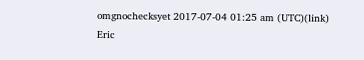omgnochecksyet 2017-07-04 01:25 am (UTC)(link)
Eric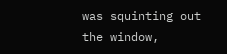was squinting out the window,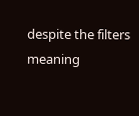despite the filters meaning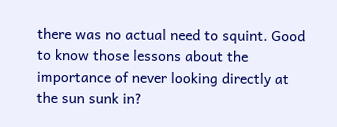there was no actual need to squint. Good to know those lessons about the importance of never looking directly at the sun sunk in?